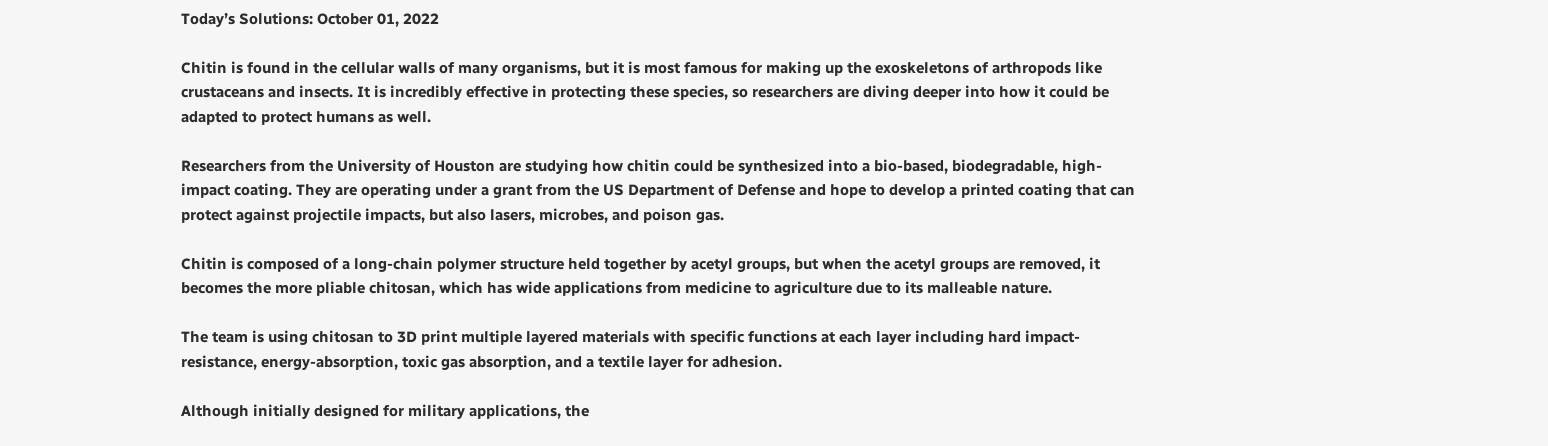Today’s Solutions: October 01, 2022

Chitin is found in the cellular walls of many organisms, but it is most famous for making up the exoskeletons of arthropods like crustaceans and insects. It is incredibly effective in protecting these species, so researchers are diving deeper into how it could be adapted to protect humans as well.

Researchers from the University of Houston are studying how chitin could be synthesized into a bio-based, biodegradable, high-impact coating. They are operating under a grant from the US Department of Defense and hope to develop a printed coating that can protect against projectile impacts, but also lasers, microbes, and poison gas.

Chitin is composed of a long-chain polymer structure held together by acetyl groups, but when the acetyl groups are removed, it becomes the more pliable chitosan, which has wide applications from medicine to agriculture due to its malleable nature.

The team is using chitosan to 3D print multiple layered materials with specific functions at each layer including hard impact-resistance, energy-absorption, toxic gas absorption, and a textile layer for adhesion.

Although initially designed for military applications, the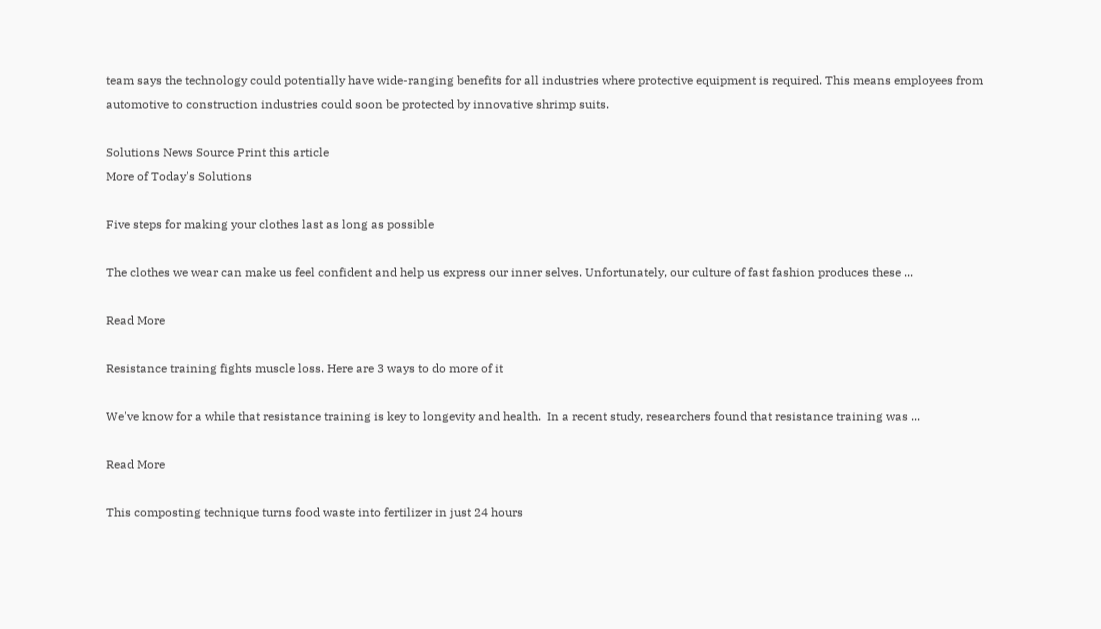team says the technology could potentially have wide-ranging benefits for all industries where protective equipment is required. This means employees from automotive to construction industries could soon be protected by innovative shrimp suits.

Solutions News Source Print this article
More of Today's Solutions

Five steps for making your clothes last as long as possible

The clothes we wear can make us feel confident and help us express our inner selves. Unfortunately, our culture of fast fashion produces these ...

Read More

Resistance training fights muscle loss. Here are 3 ways to do more of it

We've know for a while that resistance training is key to longevity and health.  In a recent study, researchers found that resistance training was ...

Read More

This composting technique turns food waste into fertilizer in just 24 hours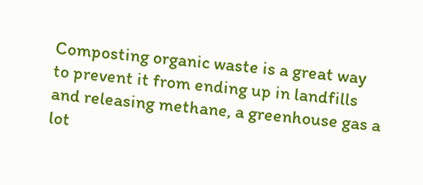Composting organic waste is a great way to prevent it from ending up in landfills and releasing methane, a greenhouse gas a lot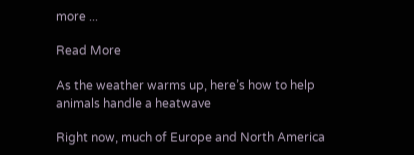more ...

Read More

As the weather warms up, here’s how to help animals handle a heatwave

Right now, much of Europe and North America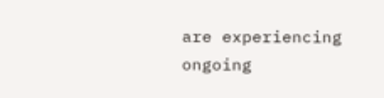are experiencing ongoing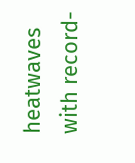heatwaves with record-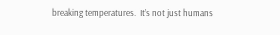breaking temperatures.  It’s not just humans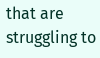that are struggling to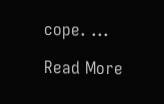cope. ...

Read More